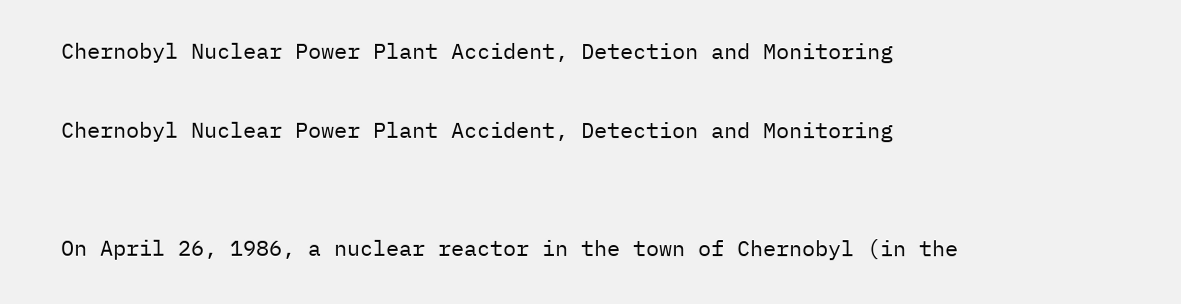Chernobyl Nuclear Power Plant Accident, Detection and Monitoring

Chernobyl Nuclear Power Plant Accident, Detection and Monitoring


On April 26, 1986, a nuclear reactor in the town of Chernobyl (in the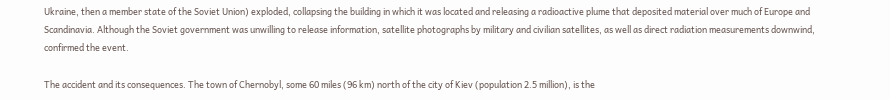Ukraine, then a member state of the Soviet Union) exploded, collapsing the building in which it was located and releasing a radioactive plume that deposited material over much of Europe and Scandinavia. Although the Soviet government was unwilling to release information, satellite photographs by military and civilian satellites, as well as direct radiation measurements downwind, confirmed the event.

The accident and its consequences. The town of Chernobyl, some 60 miles (96 km) north of the city of Kiev (population 2.5 million), is the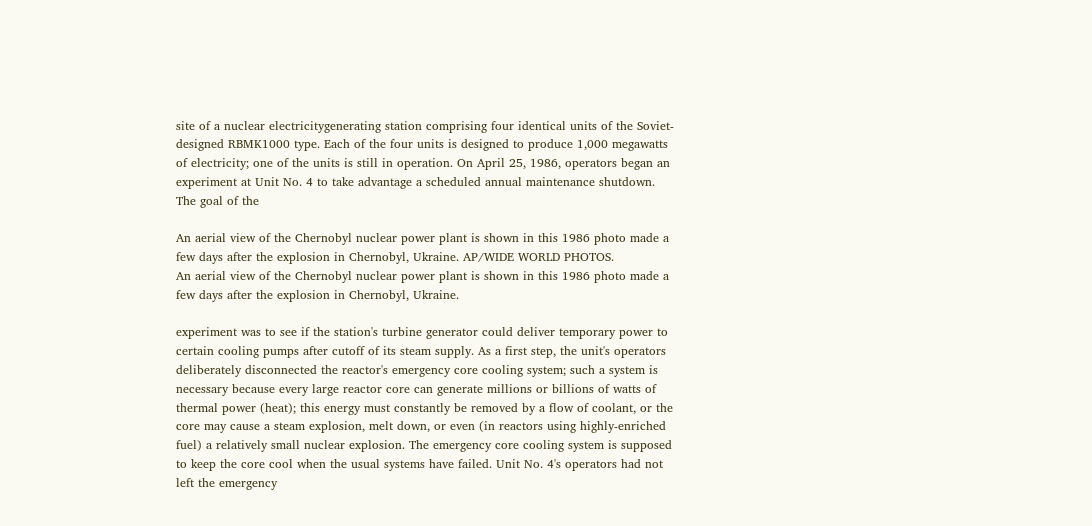site of a nuclear electricitygenerating station comprising four identical units of the Soviet-designed RBMK1000 type. Each of the four units is designed to produce 1,000 megawatts of electricity; one of the units is still in operation. On April 25, 1986, operators began an experiment at Unit No. 4 to take advantage a scheduled annual maintenance shutdown. The goal of the

An aerial view of the Chernobyl nuclear power plant is shown in this 1986 photo made a few days after the explosion in Chernobyl, Ukraine. AP/WIDE WORLD PHOTOS.
An aerial view of the Chernobyl nuclear power plant is shown in this 1986 photo made a few days after the explosion in Chernobyl, Ukraine.

experiment was to see if the station's turbine generator could deliver temporary power to certain cooling pumps after cutoff of its steam supply. As a first step, the unit's operators deliberately disconnected the reactor's emergency core cooling system; such a system is necessary because every large reactor core can generate millions or billions of watts of thermal power (heat); this energy must constantly be removed by a flow of coolant, or the core may cause a steam explosion, melt down, or even (in reactors using highly-enriched fuel) a relatively small nuclear explosion. The emergency core cooling system is supposed to keep the core cool when the usual systems have failed. Unit No. 4's operators had not left the emergency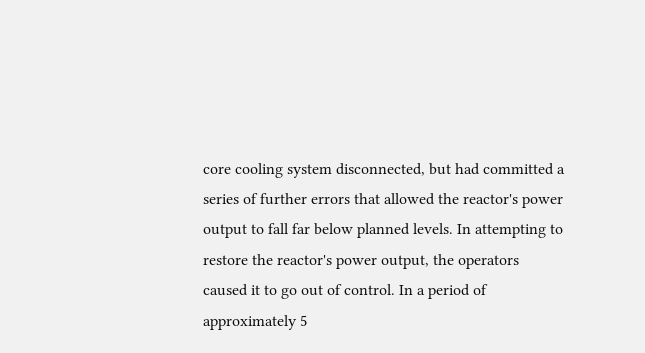core cooling system disconnected, but had committed a series of further errors that allowed the reactor's power output to fall far below planned levels. In attempting to restore the reactor's power output, the operators caused it to go out of control. In a period of approximately 5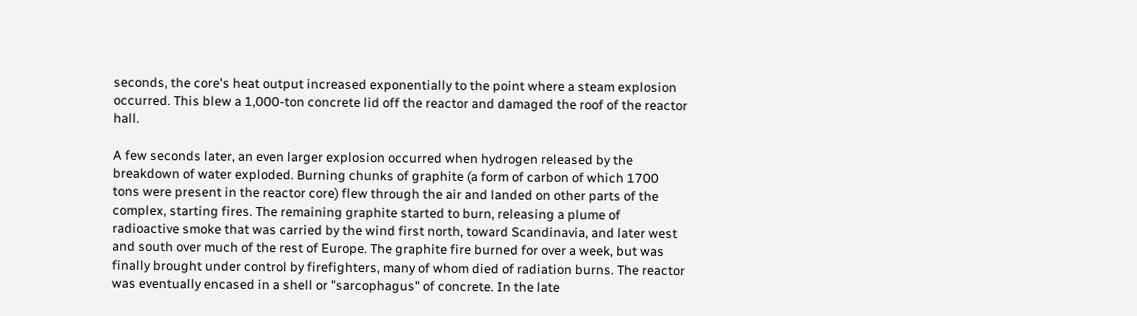seconds, the core's heat output increased exponentially to the point where a steam explosion occurred. This blew a 1,000-ton concrete lid off the reactor and damaged the roof of the reactor hall.

A few seconds later, an even larger explosion occurred when hydrogen released by the breakdown of water exploded. Burning chunks of graphite (a form of carbon of which 1700 tons were present in the reactor core) flew through the air and landed on other parts of the complex, starting fires. The remaining graphite started to burn, releasing a plume of radioactive smoke that was carried by the wind first north, toward Scandinavia, and later west and south over much of the rest of Europe. The graphite fire burned for over a week, but was finally brought under control by firefighters, many of whom died of radiation burns. The reactor was eventually encased in a shell or "sarcophagus" of concrete. In the late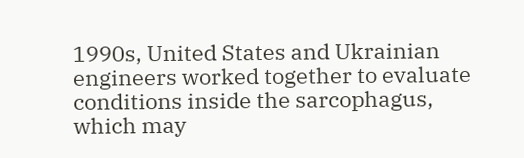1990s, United States and Ukrainian engineers worked together to evaluate conditions inside the sarcophagus, which may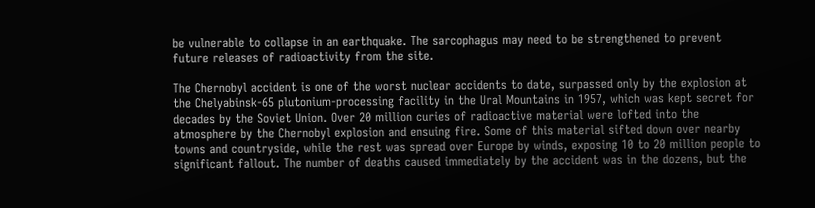be vulnerable to collapse in an earthquake. The sarcophagus may need to be strengthened to prevent future releases of radioactivity from the site.

The Chernobyl accident is one of the worst nuclear accidents to date, surpassed only by the explosion at the Chelyabinsk-65 plutonium-processing facility in the Ural Mountains in 1957, which was kept secret for decades by the Soviet Union. Over 20 million curies of radioactive material were lofted into the atmosphere by the Chernobyl explosion and ensuing fire. Some of this material sifted down over nearby towns and countryside, while the rest was spread over Europe by winds, exposing 10 to 20 million people to significant fallout. The number of deaths caused immediately by the accident was in the dozens, but the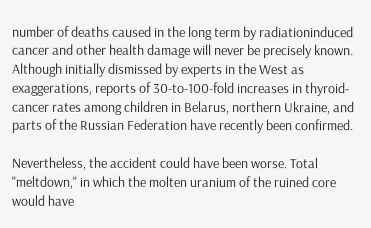number of deaths caused in the long term by radiationinduced cancer and other health damage will never be precisely known. Although initially dismissed by experts in the West as exaggerations, reports of 30-to-100-fold increases in thyroid-cancer rates among children in Belarus, northern Ukraine, and parts of the Russian Federation have recently been confirmed.

Nevertheless, the accident could have been worse. Total "meltdown," in which the molten uranium of the ruined core would have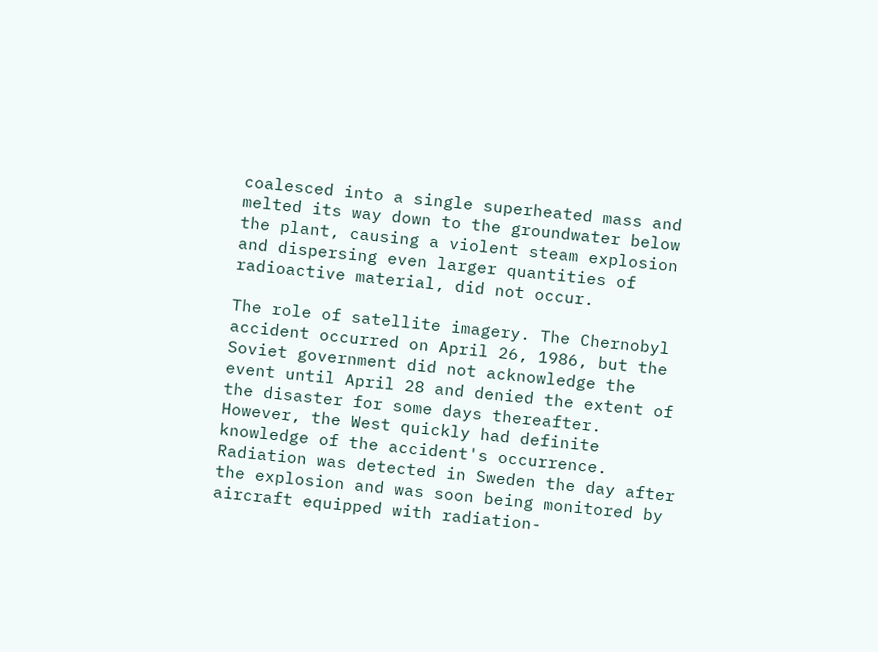coalesced into a single superheated mass and melted its way down to the groundwater below the plant, causing a violent steam explosion and dispersing even larger quantities of radioactive material, did not occur.

The role of satellite imagery. The Chernobyl accident occurred on April 26, 1986, but the Soviet government did not acknowledge the event until April 28 and denied the extent of the disaster for some days thereafter. However, the West quickly had definite knowledge of the accident's occurrence. Radiation was detected in Sweden the day after the explosion and was soon being monitored by aircraft equipped with radiation-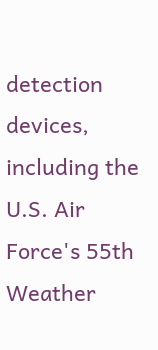detection devices, including the U.S. Air Force's 55th Weather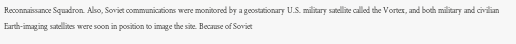Reconnaissance Squadron. Also, Soviet communications were monitored by a geostationary U.S. military satellite called the Vortex, and both military and civilian Earth-imaging satellites were soon in position to image the site. Because of Soviet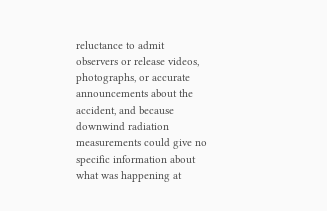reluctance to admit observers or release videos, photographs, or accurate announcements about the accident, and because downwind radiation measurements could give no specific information about what was happening at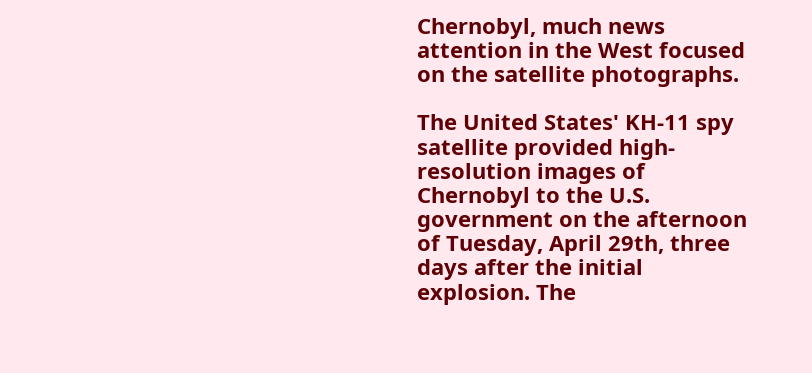Chernobyl, much news attention in the West focused on the satellite photographs.

The United States' KH-11 spy satellite provided high-resolution images of Chernobyl to the U.S. government on the afternoon of Tuesday, April 29th, three days after the initial explosion. The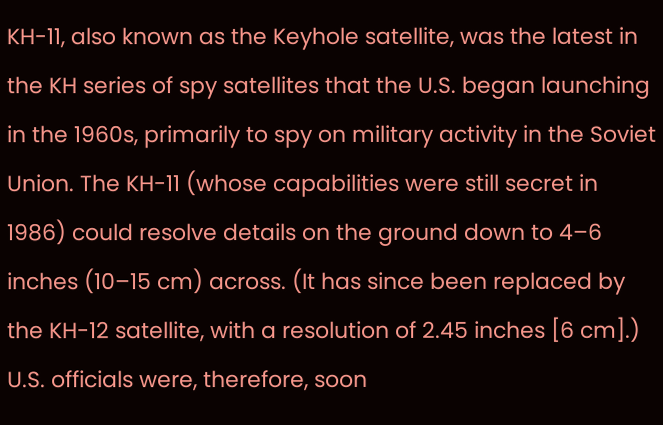KH-11, also known as the Keyhole satellite, was the latest in the KH series of spy satellites that the U.S. began launching in the 1960s, primarily to spy on military activity in the Soviet Union. The KH-11 (whose capabilities were still secret in 1986) could resolve details on the ground down to 4–6 inches (10–15 cm) across. (It has since been replaced by the KH-12 satellite, with a resolution of 2.45 inches [6 cm].) U.S. officials were, therefore, soon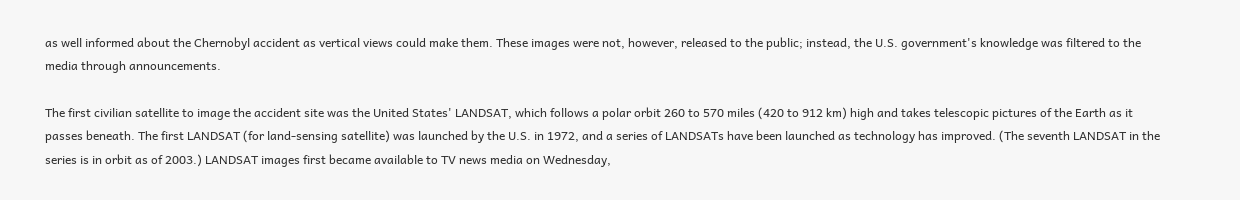as well informed about the Chernobyl accident as vertical views could make them. These images were not, however, released to the public; instead, the U.S. government's knowledge was filtered to the media through announcements.

The first civilian satellite to image the accident site was the United States' LANDSAT, which follows a polar orbit 260 to 570 miles (420 to 912 km) high and takes telescopic pictures of the Earth as it passes beneath. The first LANDSAT (for land-sensing satellite) was launched by the U.S. in 1972, and a series of LANDSATs have been launched as technology has improved. (The seventh LANDSAT in the series is in orbit as of 2003.) LANDSAT images first became available to TV news media on Wednesday,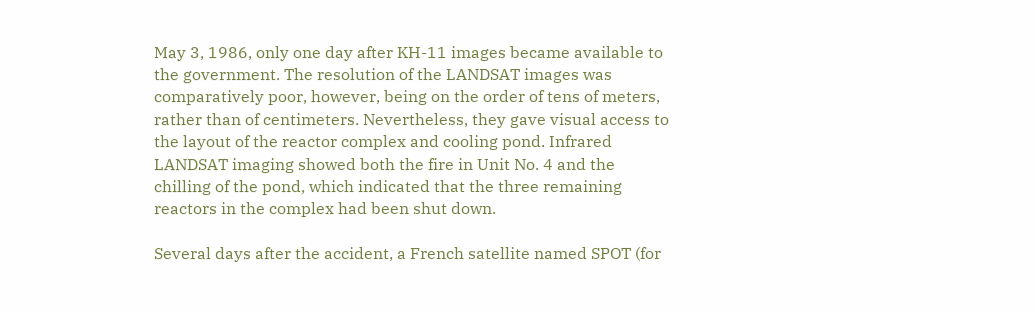May 3, 1986, only one day after KH-11 images became available to the government. The resolution of the LANDSAT images was comparatively poor, however, being on the order of tens of meters, rather than of centimeters. Nevertheless, they gave visual access to the layout of the reactor complex and cooling pond. Infrared LANDSAT imaging showed both the fire in Unit No. 4 and the chilling of the pond, which indicated that the three remaining reactors in the complex had been shut down.

Several days after the accident, a French satellite named SPOT (for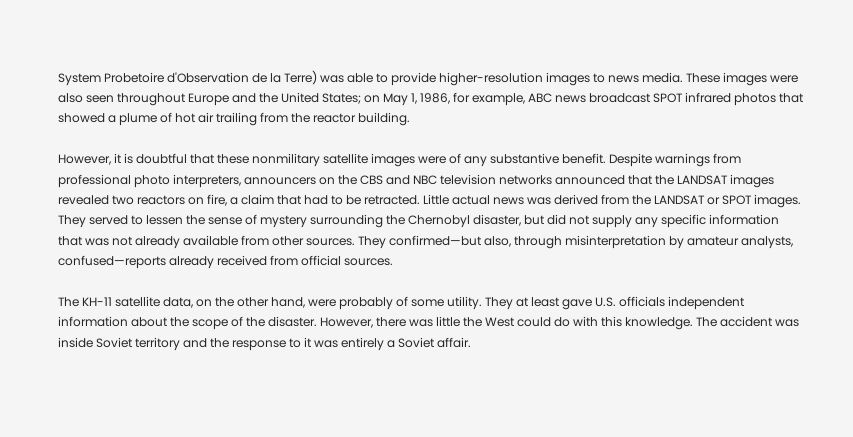System Probetoire d'Observation de la Terre) was able to provide higher-resolution images to news media. These images were also seen throughout Europe and the United States; on May 1, 1986, for example, ABC news broadcast SPOT infrared photos that showed a plume of hot air trailing from the reactor building.

However, it is doubtful that these nonmilitary satellite images were of any substantive benefit. Despite warnings from professional photo interpreters, announcers on the CBS and NBC television networks announced that the LANDSAT images revealed two reactors on fire, a claim that had to be retracted. Little actual news was derived from the LANDSAT or SPOT images. They served to lessen the sense of mystery surrounding the Chernobyl disaster, but did not supply any specific information that was not already available from other sources. They confirmed—but also, through misinterpretation by amateur analysts, confused—reports already received from official sources.

The KH-11 satellite data, on the other hand, were probably of some utility. They at least gave U.S. officials independent information about the scope of the disaster. However, there was little the West could do with this knowledge. The accident was inside Soviet territory and the response to it was entirely a Soviet affair.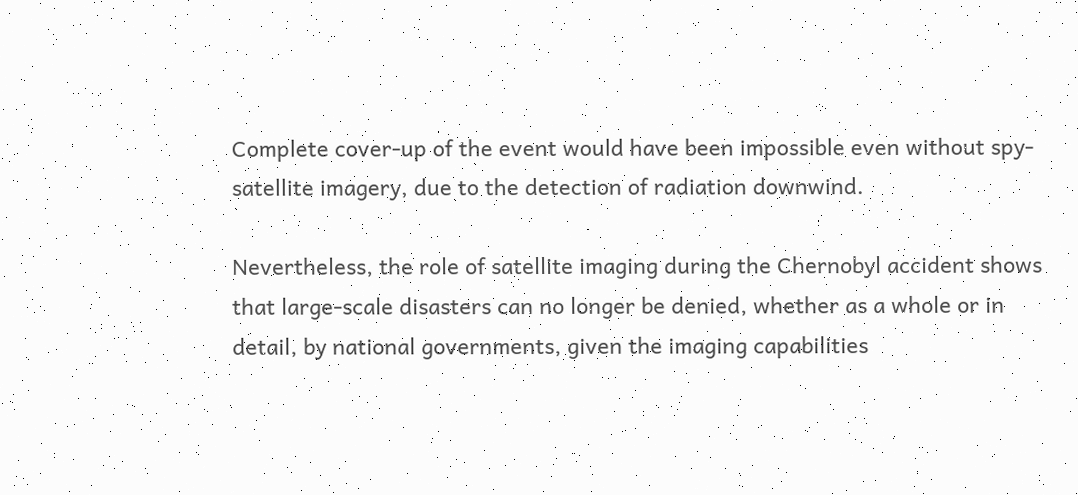Complete cover-up of the event would have been impossible even without spy-satellite imagery, due to the detection of radiation downwind.

Nevertheless, the role of satellite imaging during the Chernobyl accident shows that large-scale disasters can no longer be denied, whether as a whole or in detail, by national governments, given the imaging capabilities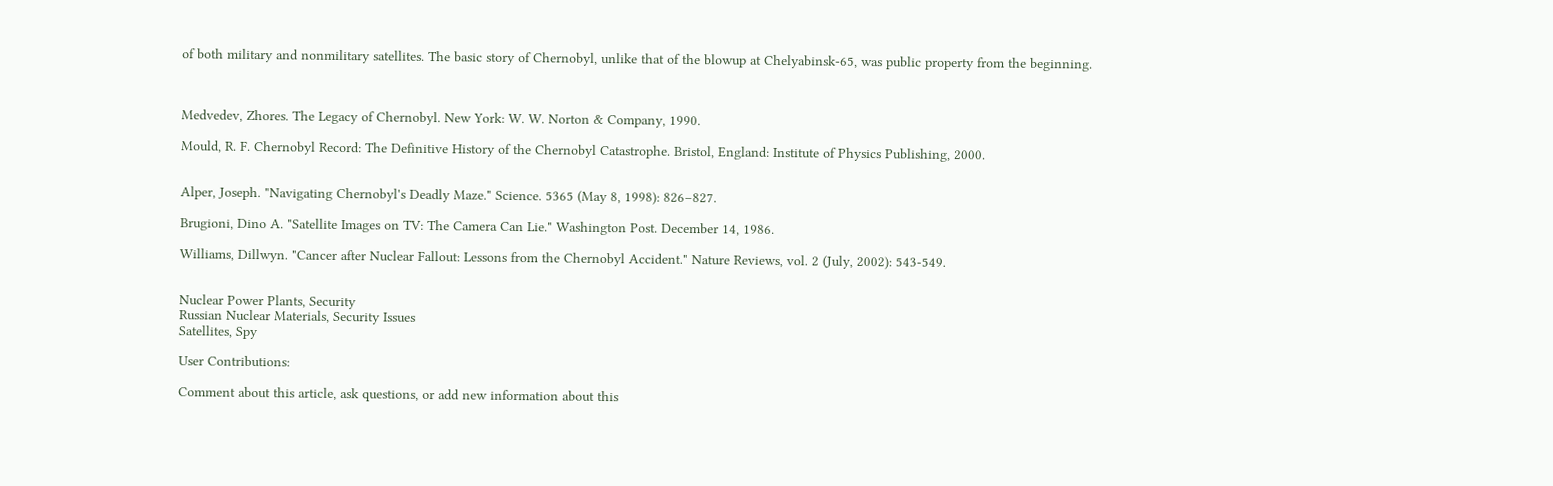of both military and nonmilitary satellites. The basic story of Chernobyl, unlike that of the blowup at Chelyabinsk-65, was public property from the beginning.



Medvedev, Zhores. The Legacy of Chernobyl. New York: W. W. Norton & Company, 1990.

Mould, R. F. Chernobyl Record: The Definitive History of the Chernobyl Catastrophe. Bristol, England: Institute of Physics Publishing, 2000.


Alper, Joseph. "Navigating Chernobyl's Deadly Maze." Science. 5365 (May 8, 1998): 826–827.

Brugioni, Dino A. "Satellite Images on TV: The Camera Can Lie." Washington Post. December 14, 1986.

Williams, Dillwyn. "Cancer after Nuclear Fallout: Lessons from the Chernobyl Accident." Nature Reviews, vol. 2 (July, 2002): 543-549.


Nuclear Power Plants, Security
Russian Nuclear Materials, Security Issues
Satellites, Spy

User Contributions:

Comment about this article, ask questions, or add new information about this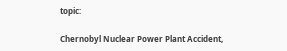topic:

Chernobyl Nuclear Power Plant Accident,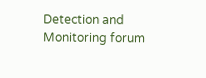Detection and Monitoring forum